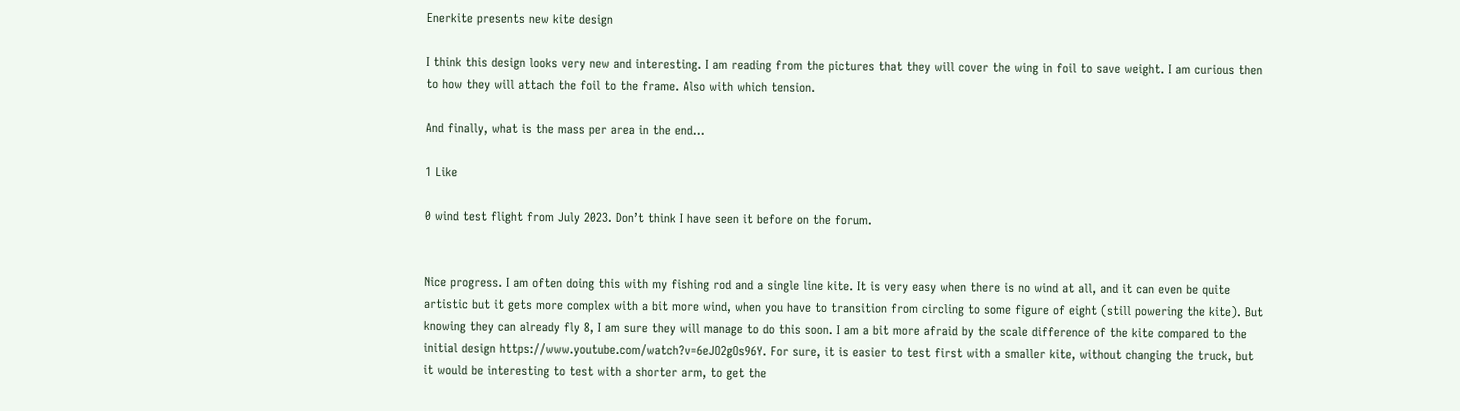Enerkite presents new kite design

I think this design looks very new and interesting. I am reading from the pictures that they will cover the wing in foil to save weight. I am curious then to how they will attach the foil to the frame. Also with which tension.

And finally, what is the mass per area in the end…

1 Like

0 wind test flight from July 2023. Don’t think I have seen it before on the forum.


Nice progress. I am often doing this with my fishing rod and a single line kite. It is very easy when there is no wind at all, and it can even be quite artistic but it gets more complex with a bit more wind, when you have to transition from circling to some figure of eight (still powering the kite). But knowing they can already fly 8, I am sure they will manage to do this soon. I am a bit more afraid by the scale difference of the kite compared to the initial design https://www.youtube.com/watch?v=6eJO2gOs96Y. For sure, it is easier to test first with a smaller kite, without changing the truck, but it would be interesting to test with a shorter arm, to get the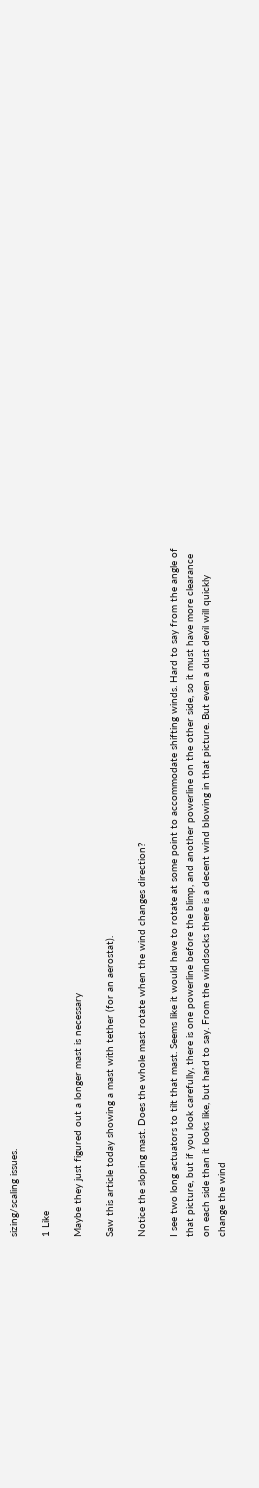sizing/scaling issues.

1 Like

Maybe they just figured out a longer mast is necessary

Saw this article today showing a mast with tether (for an aerostat).

Notice the sloping mast. Does the whole mast rotate when the wind changes direction?

I see two long actuators to tilt that mast. Seems like it would have to rotate at some point to accommodate shifting winds. Hard to say from the angle of that picture, but if you look carefully, there is one powerline before the blimp, and another powerline on the other side, so it must have more clearance on each side than it looks like, but hard to say. From the windsocks there is a decent wind blowing in that picture. But even a dust devil will quickly change the wind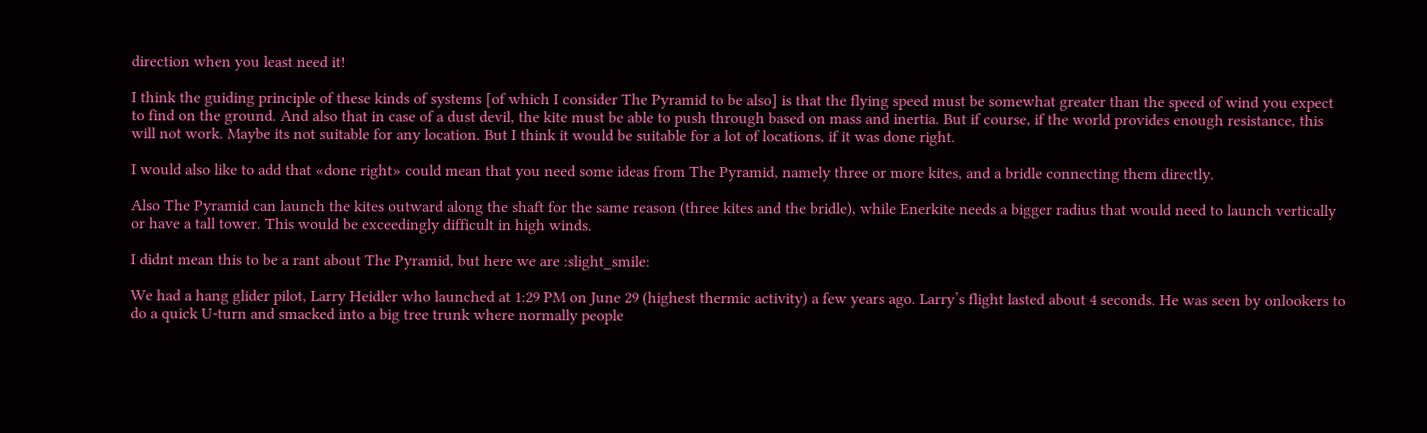direction when you least need it!

I think the guiding principle of these kinds of systems [of which I consider The Pyramid to be also] is that the flying speed must be somewhat greater than the speed of wind you expect to find on the ground. And also that in case of a dust devil, the kite must be able to push through based on mass and inertia. But if course, if the world provides enough resistance, this will not work. Maybe its not suitable for any location. But I think it would be suitable for a lot of locations, if it was done right.

I would also like to add that «done right» could mean that you need some ideas from The Pyramid, namely three or more kites, and a bridle connecting them directly.

Also The Pyramid can launch the kites outward along the shaft for the same reason (three kites and the bridle), while Enerkite needs a bigger radius that would need to launch vertically or have a tall tower. This would be exceedingly difficult in high winds.

I didnt mean this to be a rant about The Pyramid, but here we are :slight_smile:

We had a hang glider pilot, Larry Heidler who launched at 1:29 PM on June 29 (highest thermic activity) a few years ago. Larry’s flight lasted about 4 seconds. He was seen by onlookers to do a quick U-turn and smacked into a big tree trunk where normally people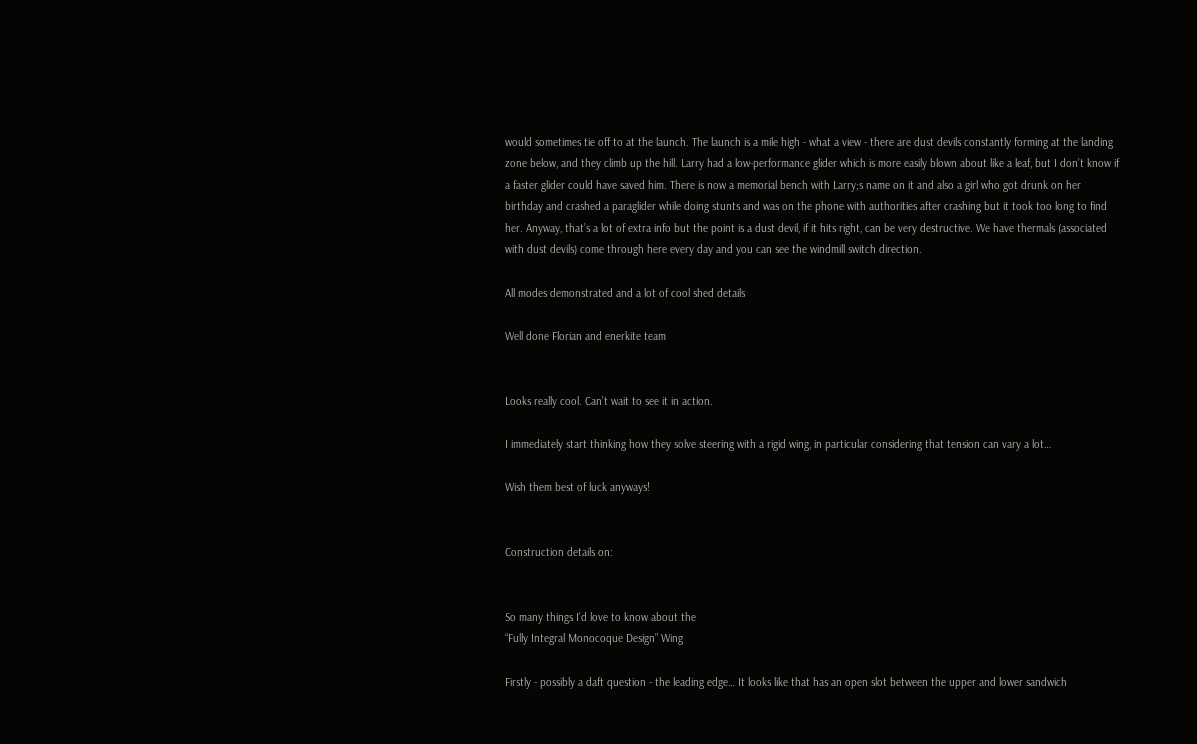would sometimes tie off to at the launch. The launch is a mile high - what a view - there are dust devils constantly forming at the landing zone below, and they climb up the hill. Larry had a low-performance glider which is more easily blown about like a leaf, but I don’t know if a faster glider could have saved him. There is now a memorial bench with Larry;s name on it and also a girl who got drunk on her birthday and crashed a paraglider while doing stunts and was on the phone with authorities after crashing but it took too long to find her. Anyway, that’s a lot of extra info but the point is a dust devil, if it hits right, can be very destructive. We have thermals (associated with dust devils) come through here every day and you can see the windmill switch direction.

All modes demonstrated and a lot of cool shed details

Well done Florian and enerkite team


Looks really cool. Can’t wait to see it in action.

I immediately start thinking how they solve steering with a rigid wing, in particular considering that tension can vary a lot…

Wish them best of luck anyways!


Construction details on:


So many things I’d love to know about the
“Fully Integral Monocoque Design” Wing

Firstly - possibly a daft question - the leading edge… It looks like that has an open slot between the upper and lower sandwich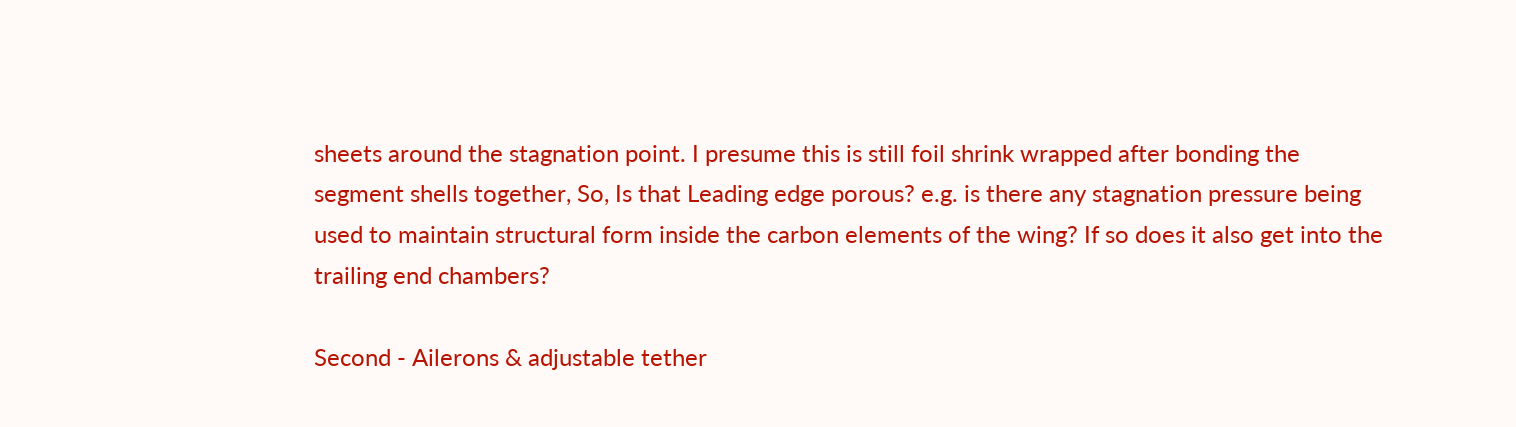sheets around the stagnation point. I presume this is still foil shrink wrapped after bonding the segment shells together, So, Is that Leading edge porous? e.g. is there any stagnation pressure being used to maintain structural form inside the carbon elements of the wing? If so does it also get into the trailing end chambers?

Second - Ailerons & adjustable tether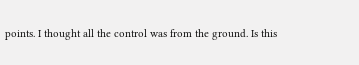points. I thought all the control was from the ground. Is this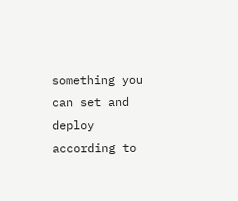something you can set and deploy according to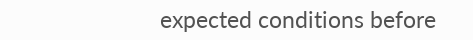expected conditions before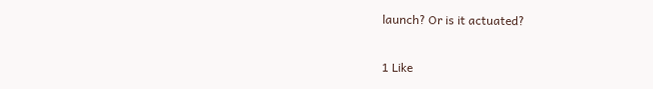launch? Or is it actuated?

1 Like